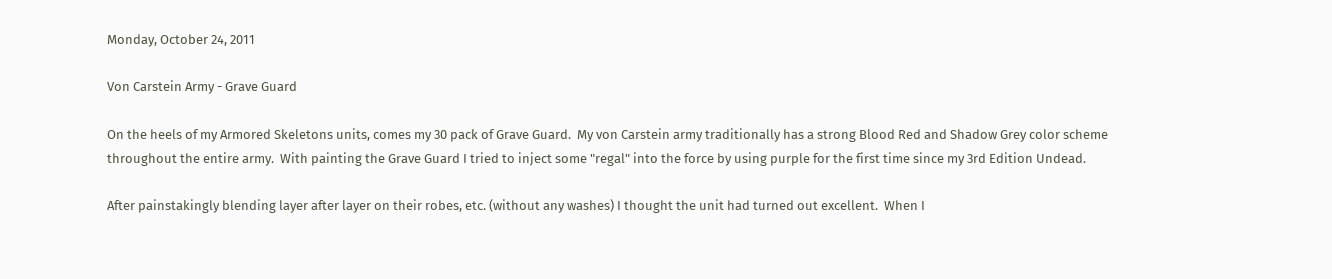Monday, October 24, 2011

Von Carstein Army - Grave Guard

On the heels of my Armored Skeletons units, comes my 30 pack of Grave Guard.  My von Carstein army traditionally has a strong Blood Red and Shadow Grey color scheme throughout the entire army.  With painting the Grave Guard I tried to inject some "regal" into the force by using purple for the first time since my 3rd Edition Undead.

After painstakingly blending layer after layer on their robes, etc. (without any washes) I thought the unit had turned out excellent.  When I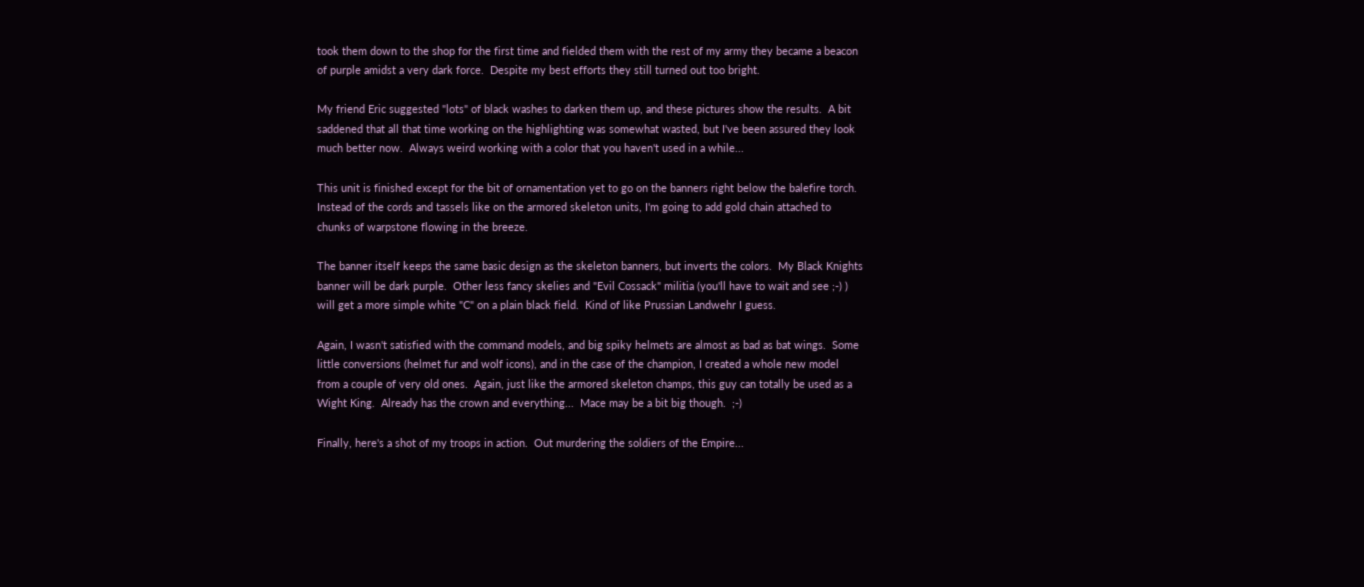took them down to the shop for the first time and fielded them with the rest of my army they became a beacon of purple amidst a very dark force.  Despite my best efforts they still turned out too bright.

My friend Eric suggested "lots" of black washes to darken them up, and these pictures show the results.  A bit saddened that all that time working on the highlighting was somewhat wasted, but I've been assured they look much better now.  Always weird working with a color that you haven't used in a while...

This unit is finished except for the bit of ornamentation yet to go on the banners right below the balefire torch.  Instead of the cords and tassels like on the armored skeleton units, I'm going to add gold chain attached to chunks of warpstone flowing in the breeze.

The banner itself keeps the same basic design as the skeleton banners, but inverts the colors.  My Black Knights banner will be dark purple.  Other less fancy skelies and "Evil Cossack" militia (you'll have to wait and see ;-) ) will get a more simple white "C" on a plain black field.  Kind of like Prussian Landwehr I guess.

Again, I wasn't satisfied with the command models, and big spiky helmets are almost as bad as bat wings.  Some little conversions (helmet fur and wolf icons), and in the case of the champion, I created a whole new model from a couple of very old ones.  Again, just like the armored skeleton champs, this guy can totally be used as a Wight King.  Already has the crown and everything...  Mace may be a bit big though.  ;-)

Finally, here's a shot of my troops in action.  Out murdering the soldiers of the Empire...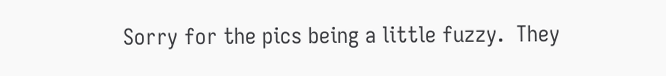Sorry for the pics being a little fuzzy.  They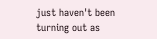just haven't been turning out as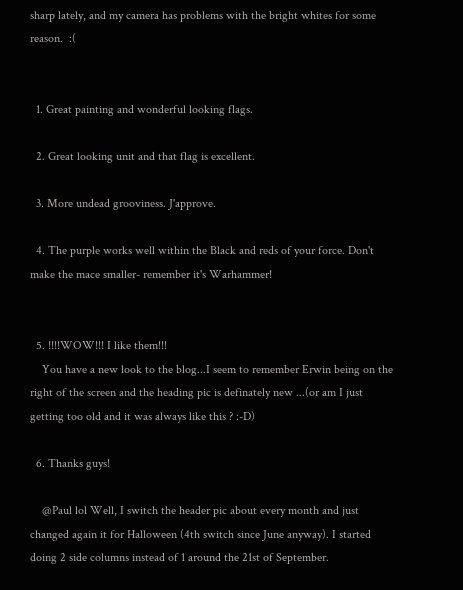sharp lately, and my camera has problems with the bright whites for some reason.  :(


  1. Great painting and wonderful looking flags.

  2. Great looking unit and that flag is excellent.

  3. More undead grooviness. J'approve.

  4. The purple works well within the Black and reds of your force. Don't make the mace smaller- remember it's Warhammer!


  5. !!!!WOW!!! I like them!!!
    You have a new look to the blog...I seem to remember Erwin being on the right of the screen and the heading pic is definately new ...(or am I just getting too old and it was always like this ? :-D)

  6. Thanks guys!

    @Paul lol Well, I switch the header pic about every month and just changed again it for Halloween (4th switch since June anyway). I started doing 2 side columns instead of 1 around the 21st of September.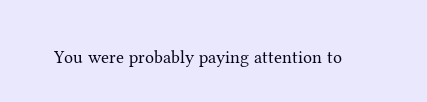You were probably paying attention to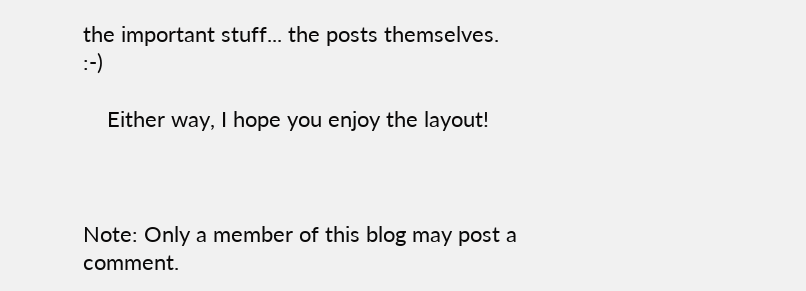the important stuff... the posts themselves. :-)

    Either way, I hope you enjoy the layout!



Note: Only a member of this blog may post a comment.